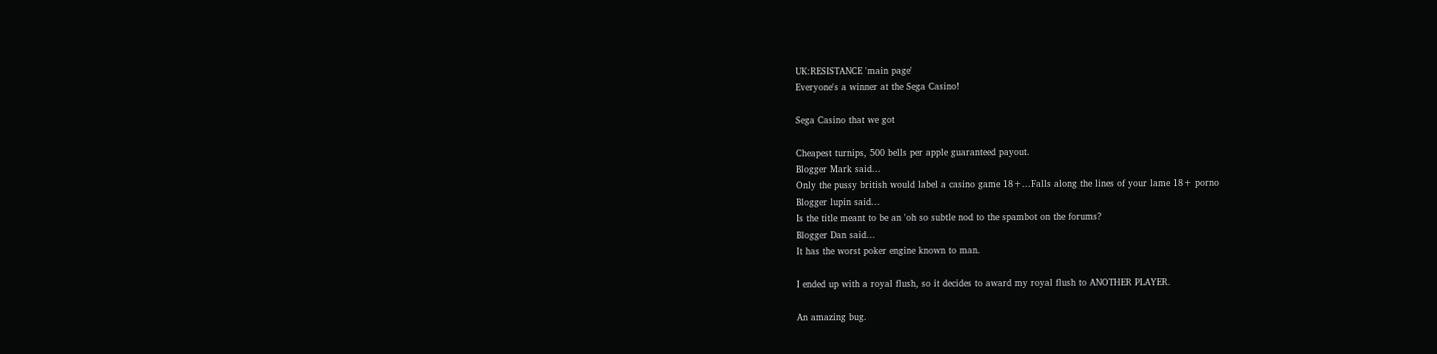UK:RESISTANCE 'main page'
Everyone's a winner at the Sega Casino!

Sega Casino that we got

Cheapest turnips, 500 bells per apple guaranteed payout.
Blogger Mark said...
Only the pussy british would label a casino game 18+...Falls along the lines of your lame 18+ porno
Blogger lupin said...
Is the title meant to be an 'oh so subtle nod to the spambot on the forums?
Blogger Dan said...
It has the worst poker engine known to man.

I ended up with a royal flush, so it decides to award my royal flush to ANOTHER PLAYER.

An amazing bug.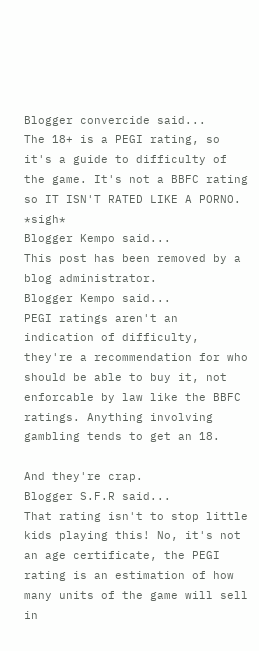Blogger convercide said...
The 18+ is a PEGI rating, so it's a guide to difficulty of the game. It's not a BBFC rating so IT ISN'T RATED LIKE A PORNO. *sigh*
Blogger Kempo said...
This post has been removed by a blog administrator.
Blogger Kempo said...
PEGI ratings aren't an indication of difficulty, they're a recommendation for who should be able to buy it, not enforcable by law like the BBFC ratings. Anything involving gambling tends to get an 18.

And they're crap.
Blogger S.F.R said...
That rating isn't to stop little kids playing this! No, it's not an age certificate, the PEGI rating is an estimation of how many units of the game will sell in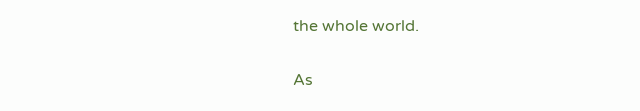the whole world.

As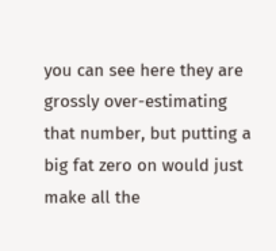you can see here they are grossly over-estimating that number, but putting a big fat zero on would just make all the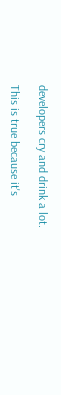developers cry and drink a lot.

This is true because it's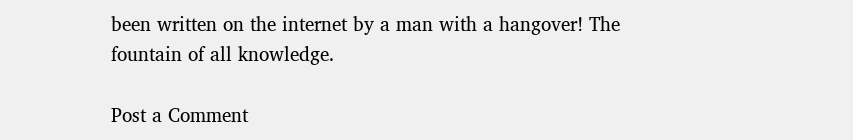been written on the internet by a man with a hangover! The fountain of all knowledge.

Post a Comment